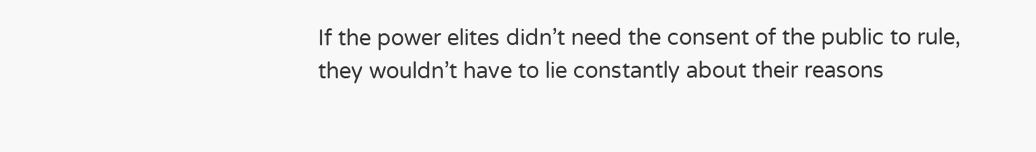If the power elites didn’t need the consent of the public to rule, they wouldn’t have to lie constantly about their reasons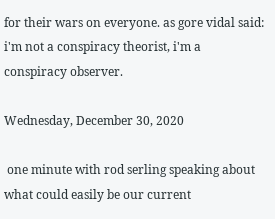for their wars on everyone. as gore vidal said: i'm not a conspiracy theorist, i'm a conspiracy observer.

Wednesday, December 30, 2020

 one minute with rod serling speaking about what could easily be our current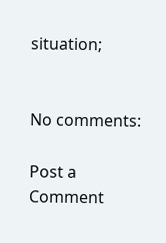situation;


No comments:

Post a Comment